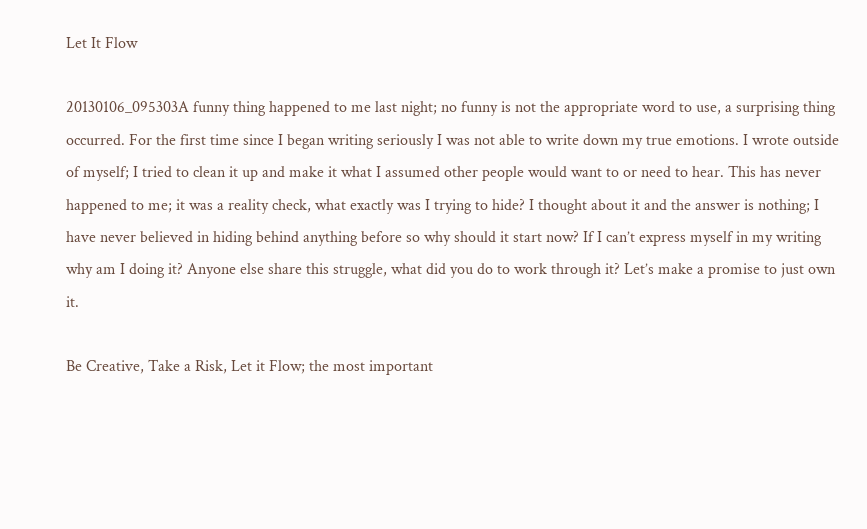Let It Flow

20130106_095303A funny thing happened to me last night; no funny is not the appropriate word to use, a surprising thing occurred. For the first time since I began writing seriously I was not able to write down my true emotions. I wrote outside of myself; I tried to clean it up and make it what I assumed other people would want to or need to hear. This has never happened to me; it was a reality check, what exactly was I trying to hide? I thought about it and the answer is nothing; I have never believed in hiding behind anything before so why should it start now? If I can’t express myself in my writing why am I doing it? Anyone else share this struggle, what did you do to work through it? Let’s make a promise to just own it.

Be Creative, Take a Risk, Let it Flow; the most important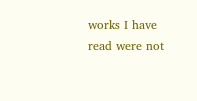works I have read were not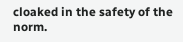cloaked in the safety of the norm.